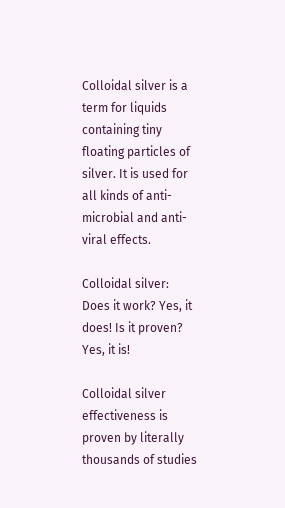Colloidal silver is a term for liquids containing tiny floating particles of silver. It is used for all kinds of anti-microbial and anti-viral effects.

Colloidal silver: Does it work? Yes, it does! Is it proven? Yes, it is!

Colloidal silver effectiveness is proven by literally thousands of studies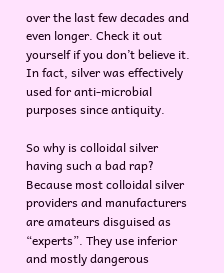over the last few decades and even longer. Check it out yourself if you don’t believe it. In fact, silver was effectively used for anti-microbial purposes since antiquity.

So why is colloidal silver having such a bad rap? Because most colloidal silver providers and manufacturers are amateurs disguised as “experts”. They use inferior and mostly dangerous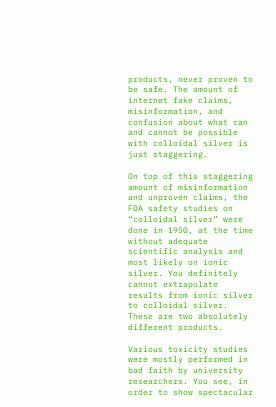products, never proven to be safe. The amount of internet fake claims, misinformation, and confusion about what can and cannot be possible with colloidal silver is just staggering.

On top of this staggering amount of misinformation and unproven claims, the FDA safety studies on “colloidal silver” were done in 1950, at the time without adequate scientific analysis and most likely on ionic silver. You definitely cannot extrapolate results from ionic silver to colloidal silver. These are two absolutely different products.

Various toxicity studies were mostly performed in bad faith by university researchers. You see, in order to show spectacular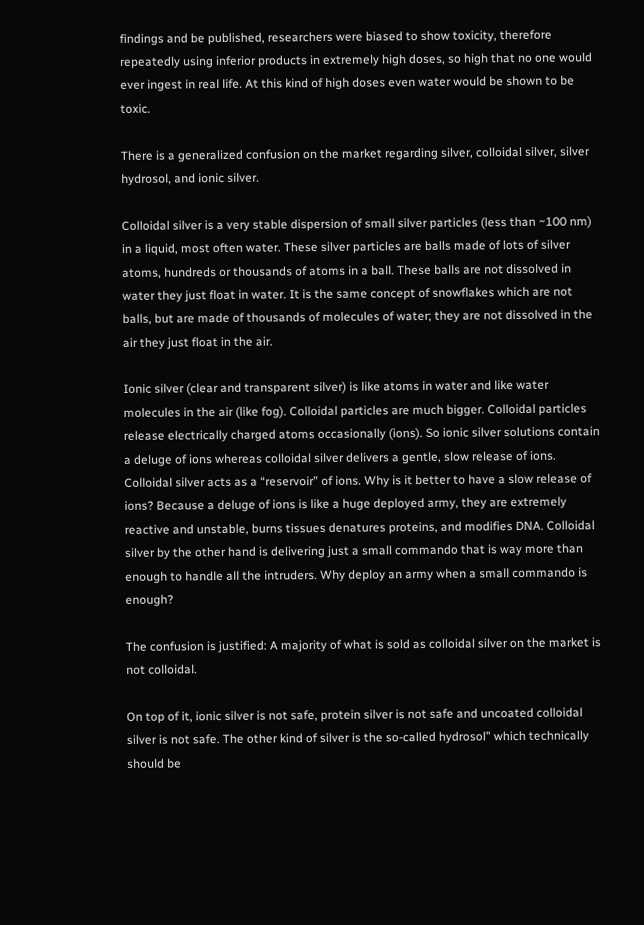findings and be published, researchers were biased to show toxicity, therefore repeatedly using inferior products in extremely high doses, so high that no one would ever ingest in real life. At this kind of high doses even water would be shown to be toxic.

There is a generalized confusion on the market regarding silver, colloidal silver, silver hydrosol, and ionic silver.

Colloidal silver is a very stable dispersion of small silver particles (less than ~100 nm) in a liquid, most often water. These silver particles are balls made of lots of silver atoms, hundreds or thousands of atoms in a ball. These balls are not dissolved in water they just float in water. It is the same concept of snowflakes which are not balls, but are made of thousands of molecules of water; they are not dissolved in the air they just float in the air.

Ionic silver (clear and transparent silver) is like atoms in water and like water molecules in the air (like fog). Colloidal particles are much bigger. Colloidal particles release electrically charged atoms occasionally (ions). So ionic silver solutions contain a deluge of ions whereas colloidal silver delivers a gentle, slow release of ions. Colloidal silver acts as a “reservoir” of ions. Why is it better to have a slow release of ions? Because a deluge of ions is like a huge deployed army, they are extremely reactive and unstable, burns tissues denatures proteins, and modifies DNA. Colloidal silver by the other hand is delivering just a small commando that is way more than enough to handle all the intruders. Why deploy an army when a small commando is enough?

The confusion is justified: A majority of what is sold as colloidal silver on the market is not colloidal.

On top of it, ionic silver is not safe, protein silver is not safe and uncoated colloidal silver is not safe. The other kind of silver is the so-called hydrosol” which technically should be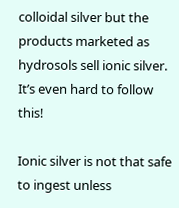colloidal silver but the products marketed as hydrosols sell ionic silver. It’s even hard to follow this!

Ionic silver is not that safe to ingest unless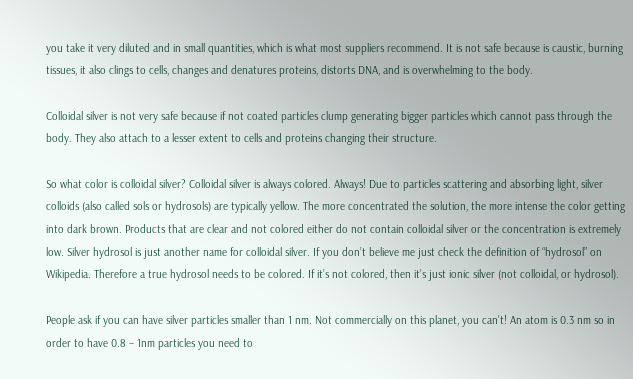you take it very diluted and in small quantities, which is what most suppliers recommend. It is not safe because is caustic, burning tissues, it also clings to cells, changes and denatures proteins, distorts DNA, and is overwhelming to the body.

Colloidal silver is not very safe because if not coated particles clump generating bigger particles which cannot pass through the body. They also attach to a lesser extent to cells and proteins changing their structure.

So what color is colloidal silver? Colloidal silver is always colored. Always! Due to particles scattering and absorbing light, silver colloids (also called sols or hydrosols) are typically yellow. The more concentrated the solution, the more intense the color getting into dark brown. Products that are clear and not colored either do not contain colloidal silver or the concentration is extremely low. Silver hydrosol is just another name for colloidal silver. If you don’t believe me just check the definition of “hydrosol” on Wikipedia. Therefore a true hydrosol needs to be colored. If it’s not colored, then it’s just ionic silver (not colloidal, or hydrosol).

People ask if you can have silver particles smaller than 1 nm. Not commercially on this planet, you can’t! An atom is 0.3 nm so in order to have 0.8 – 1nm particles you need to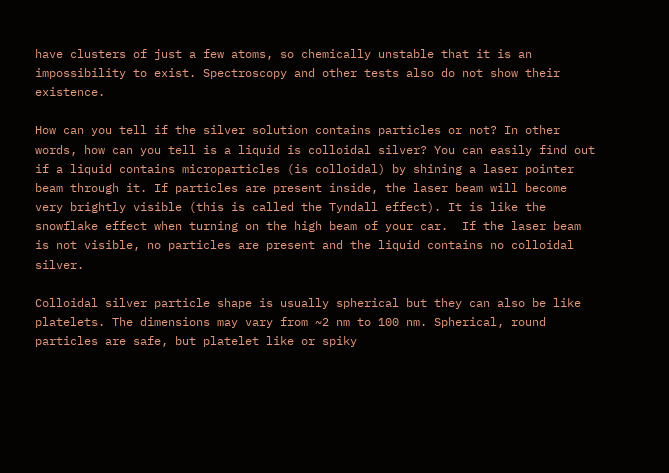have clusters of just a few atoms, so chemically unstable that it is an impossibility to exist. Spectroscopy and other tests also do not show their existence.

How can you tell if the silver solution contains particles or not? In other words, how can you tell is a liquid is colloidal silver? You can easily find out if a liquid contains microparticles (is colloidal) by shining a laser pointer beam through it. If particles are present inside, the laser beam will become very brightly visible (this is called the Tyndall effect). It is like the snowflake effect when turning on the high beam of your car.  If the laser beam is not visible, no particles are present and the liquid contains no colloidal silver.

Colloidal silver particle shape is usually spherical but they can also be like platelets. The dimensions may vary from ~2 nm to 100 nm. Spherical, round particles are safe, but platelet like or spiky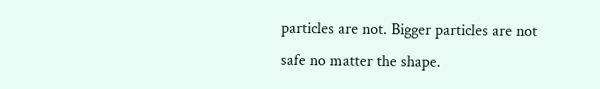particles are not. Bigger particles are not safe no matter the shape.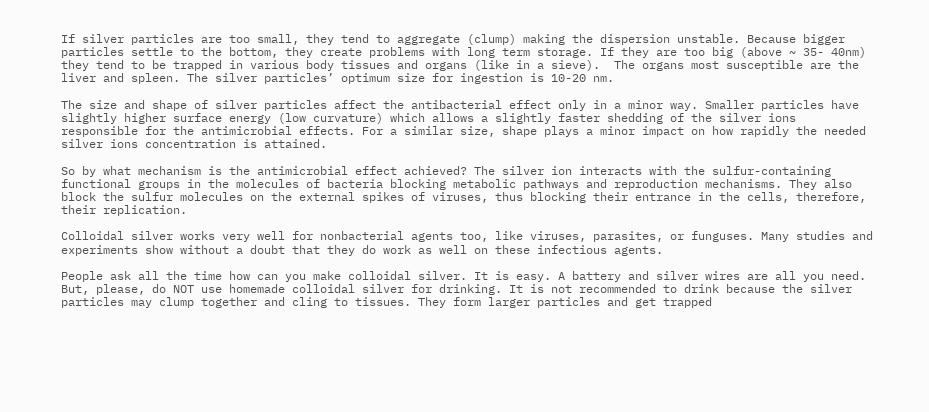If silver particles are too small, they tend to aggregate (clump) making the dispersion unstable. Because bigger particles settle to the bottom, they create problems with long term storage. If they are too big (above ~ 35- 40nm) they tend to be trapped in various body tissues and organs (like in a sieve).  The organs most susceptible are the liver and spleen. The silver particles’ optimum size for ingestion is 10-20 nm.

The size and shape of silver particles affect the antibacterial effect only in a minor way. Smaller particles have slightly higher surface energy (low curvature) which allows a slightly faster shedding of the silver ions responsible for the antimicrobial effects. For a similar size, shape plays a minor impact on how rapidly the needed silver ions concentration is attained.

So by what mechanism is the antimicrobial effect achieved? The silver ion interacts with the sulfur-containing functional groups in the molecules of bacteria blocking metabolic pathways and reproduction mechanisms. They also block the sulfur molecules on the external spikes of viruses, thus blocking their entrance in the cells, therefore, their replication.

Colloidal silver works very well for nonbacterial agents too, like viruses, parasites, or funguses. Many studies and experiments show without a doubt that they do work as well on these infectious agents.

People ask all the time how can you make colloidal silver. It is easy. A battery and silver wires are all you need. But, please, do NOT use homemade colloidal silver for drinking. It is not recommended to drink because the silver particles may clump together and cling to tissues. They form larger particles and get trapped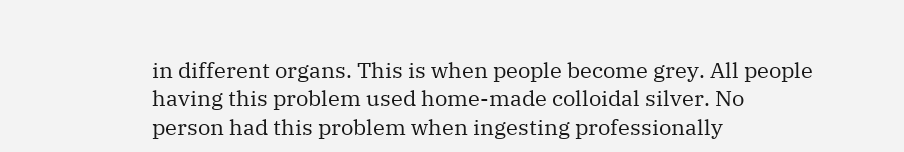in different organs. This is when people become grey. All people having this problem used home-made colloidal silver. No person had this problem when ingesting professionally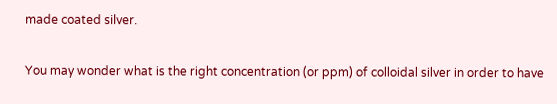made coated silver.

You may wonder what is the right concentration (or ppm) of colloidal silver in order to have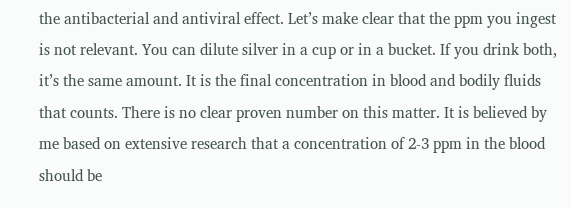the antibacterial and antiviral effect. Let’s make clear that the ppm you ingest is not relevant. You can dilute silver in a cup or in a bucket. If you drink both, it’s the same amount. It is the final concentration in blood and bodily fluids that counts. There is no clear proven number on this matter. It is believed by me based on extensive research that a concentration of 2-3 ppm in the blood should be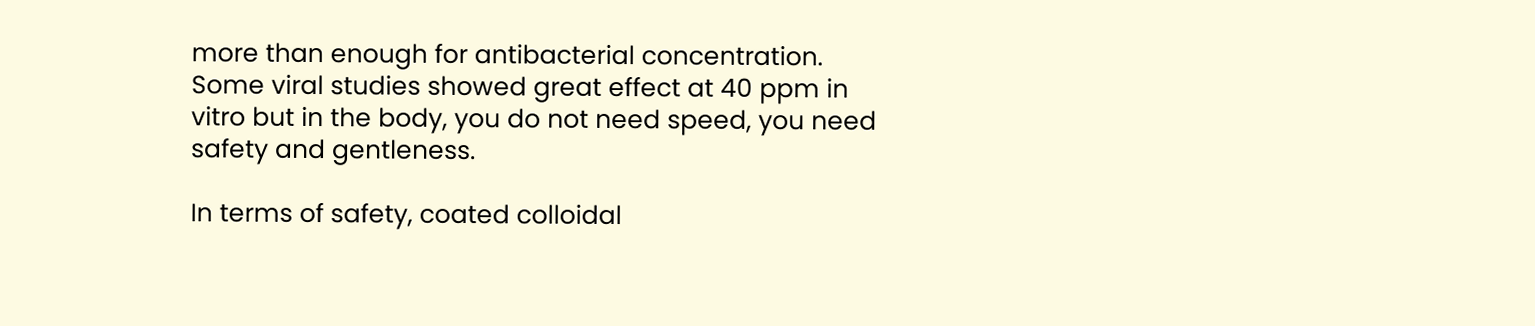more than enough for antibacterial concentration. Some viral studies showed great effect at 40 ppm in vitro but in the body, you do not need speed, you need safety and gentleness.

In terms of safety, coated colloidal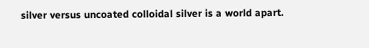silver versus uncoated colloidal silver is a world apart.